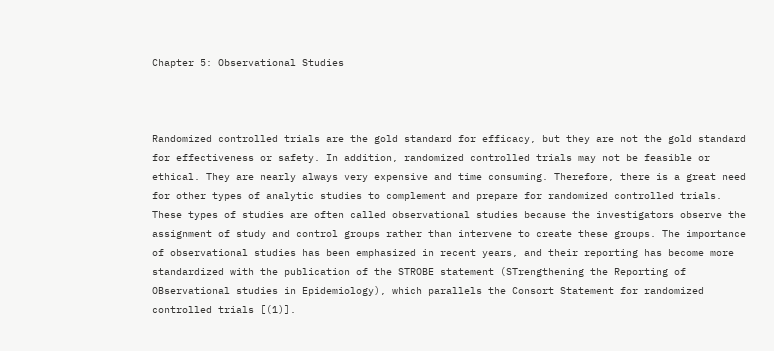Chapter 5: Observational Studies



Randomized controlled trials are the gold standard for efficacy, but they are not the gold standard for effectiveness or safety. In addition, randomized controlled trials may not be feasible or ethical. They are nearly always very expensive and time consuming. Therefore, there is a great need for other types of analytic studies to complement and prepare for randomized controlled trials. These types of studies are often called observational studies because the investigators observe the assignment of study and control groups rather than intervene to create these groups. The importance of observational studies has been emphasized in recent years, and their reporting has become more standardized with the publication of the STROBE statement (STrengthening the Reporting of OBservational studies in Epidemiology), which parallels the Consort Statement for randomized controlled trials [(1)].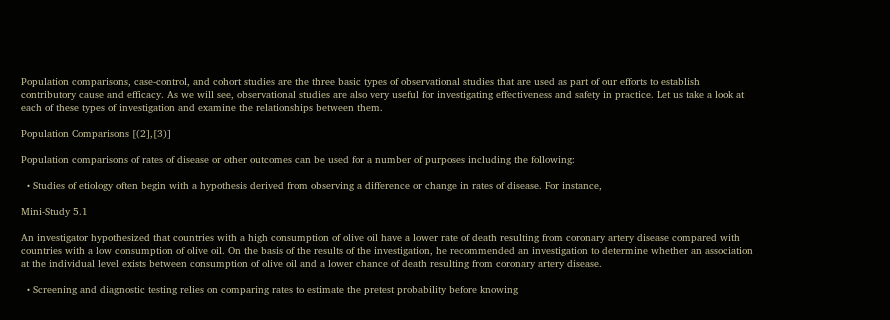Population comparisons, case-control, and cohort studies are the three basic types of observational studies that are used as part of our efforts to establish contributory cause and efficacy. As we will see, observational studies are also very useful for investigating effectiveness and safety in practice. Let us take a look at each of these types of investigation and examine the relationships between them.

Population Comparisons [(2],[3)]

Population comparisons of rates of disease or other outcomes can be used for a number of purposes including the following:

  • Studies of etiology often begin with a hypothesis derived from observing a difference or change in rates of disease. For instance,

Mini-Study 5.1

An investigator hypothesized that countries with a high consumption of olive oil have a lower rate of death resulting from coronary artery disease compared with countries with a low consumption of olive oil. On the basis of the results of the investigation, he recommended an investigation to determine whether an association at the individual level exists between consumption of olive oil and a lower chance of death resulting from coronary artery disease.

  • Screening and diagnostic testing relies on comparing rates to estimate the pretest probability before knowing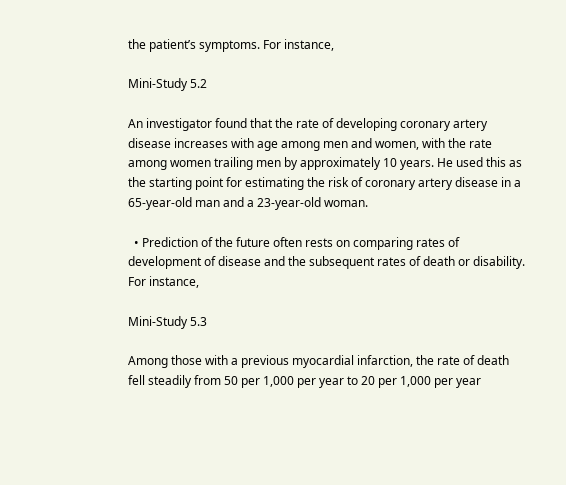the patient’s symptoms. For instance,

Mini-Study 5.2

An investigator found that the rate of developing coronary artery disease increases with age among men and women, with the rate among women trailing men by approximately 10 years. He used this as the starting point for estimating the risk of coronary artery disease in a 65-year-old man and a 23-year-old woman.

  • Prediction of the future often rests on comparing rates of development of disease and the subsequent rates of death or disability. For instance,

Mini-Study 5.3

Among those with a previous myocardial infarction, the rate of death fell steadily from 50 per 1,000 per year to 20 per 1,000 per year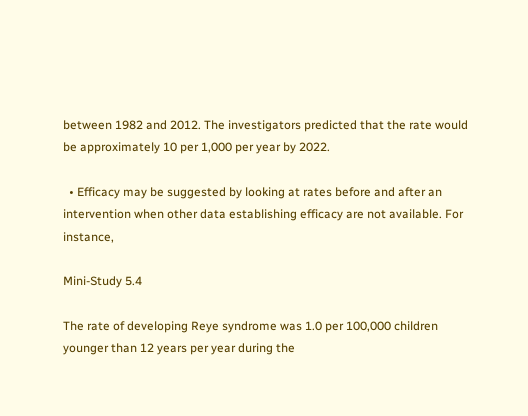between 1982 and 2012. The investigators predicted that the rate would be approximately 10 per 1,000 per year by 2022.

  • Efficacy may be suggested by looking at rates before and after an intervention when other data establishing efficacy are not available. For instance,

Mini-Study 5.4

The rate of developing Reye syndrome was 1.0 per 100,000 children younger than 12 years per year during the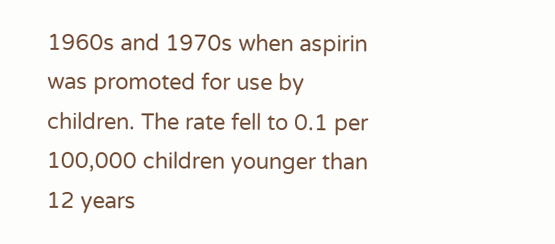1960s and 1970s when aspirin was promoted for use by children. The rate fell to 0.1 per 100,000 children younger than 12 years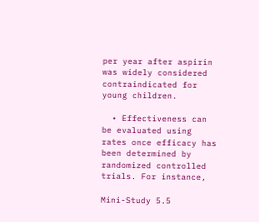per year after aspirin was widely considered contraindicated for young children.

  • Effectiveness can be evaluated using rates once efficacy has been determined by randomized controlled trials. For instance,

Mini-Study 5.5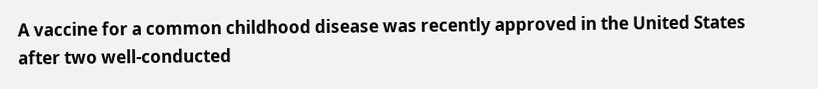A vaccine for a common childhood disease was recently approved in the United States after two well-conducted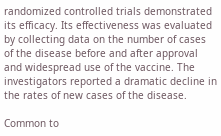randomized controlled trials demonstrated its efficacy. Its effectiveness was evaluated by collecting data on the number of cases of the disease before and after approval and widespread use of the vaccine. The investigators reported a dramatic decline in the rates of new cases of the disease.

Common to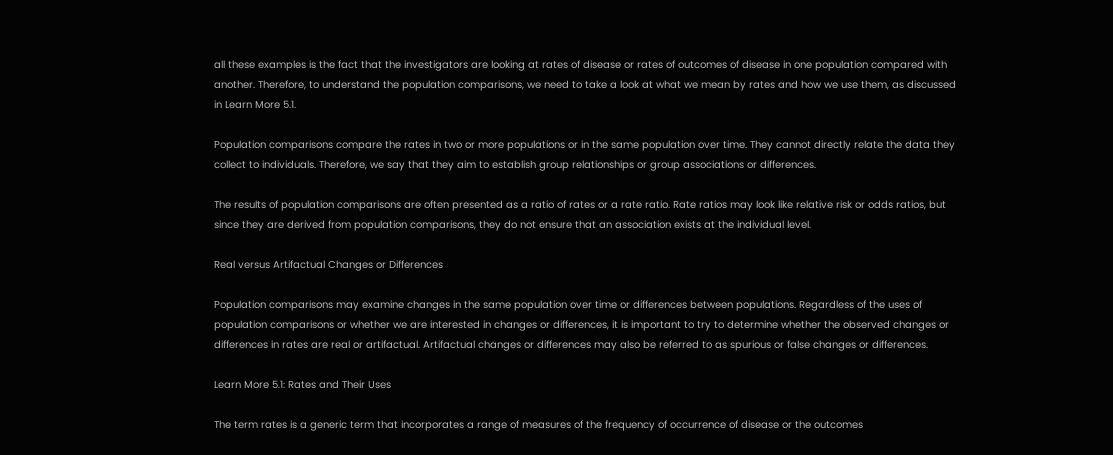all these examples is the fact that the investigators are looking at rates of disease or rates of outcomes of disease in one population compared with another. Therefore, to understand the population comparisons, we need to take a look at what we mean by rates and how we use them, as discussed in Learn More 5.1.

Population comparisons compare the rates in two or more populations or in the same population over time. They cannot directly relate the data they collect to individuals. Therefore, we say that they aim to establish group relationships or group associations or differences.

The results of population comparisons are often presented as a ratio of rates or a rate ratio. Rate ratios may look like relative risk or odds ratios, but since they are derived from population comparisons, they do not ensure that an association exists at the individual level.

Real versus Artifactual Changes or Differences

Population comparisons may examine changes in the same population over time or differences between populations. Regardless of the uses of population comparisons or whether we are interested in changes or differences, it is important to try to determine whether the observed changes or differences in rates are real or artifactual. Artifactual changes or differences may also be referred to as spurious or false changes or differences.

Learn More 5.1: Rates and Their Uses

The term rates is a generic term that incorporates a range of measures of the frequency of occurrence of disease or the outcomes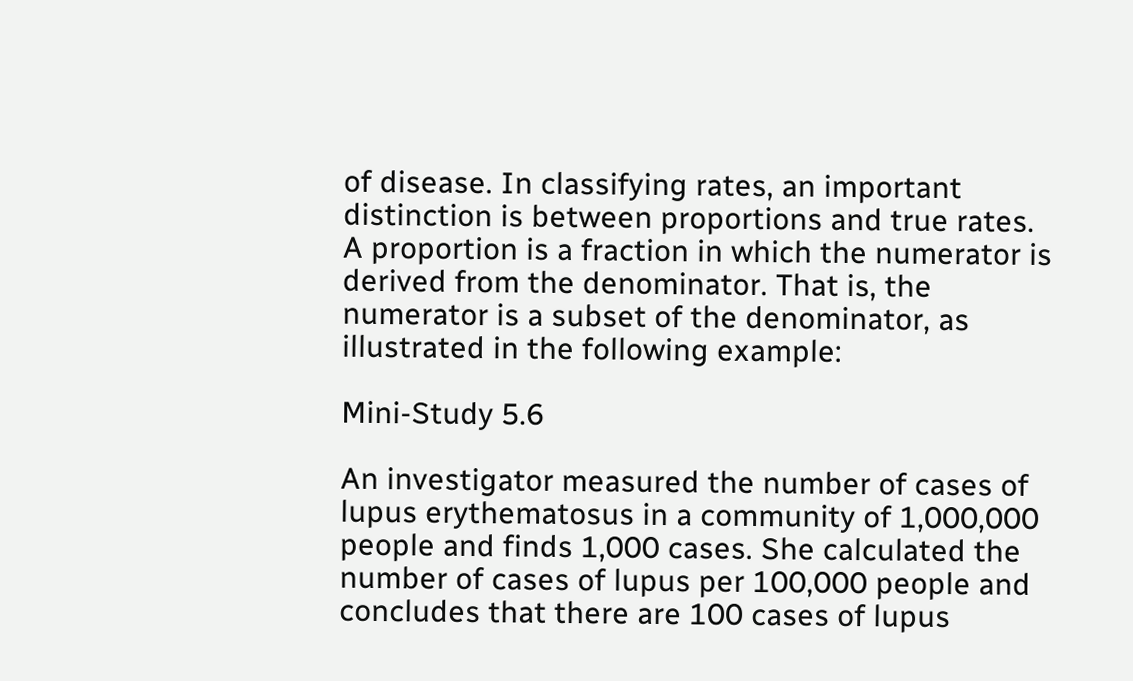of disease. In classifying rates, an important distinction is between proportions and true rates. A proportion is a fraction in which the numerator is derived from the denominator. That is, the numerator is a subset of the denominator, as illustrated in the following example:

Mini-Study 5.6

An investigator measured the number of cases of lupus erythematosus in a community of 1,000,000 people and finds 1,000 cases. She calculated the number of cases of lupus per 100,000 people and concludes that there are 100 cases of lupus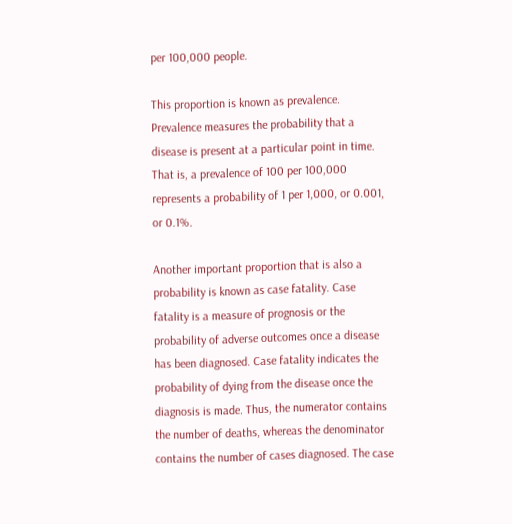per 100,000 people.

This proportion is known as prevalence. Prevalence measures the probability that a disease is present at a particular point in time. That is, a prevalence of 100 per 100,000 represents a probability of 1 per 1,000, or 0.001, or 0.1%.

Another important proportion that is also a probability is known as case fatality. Case fatality is a measure of prognosis or the probability of adverse outcomes once a disease has been diagnosed. Case fatality indicates the probability of dying from the disease once the diagnosis is made. Thus, the numerator contains the number of deaths, whereas the denominator contains the number of cases diagnosed. The case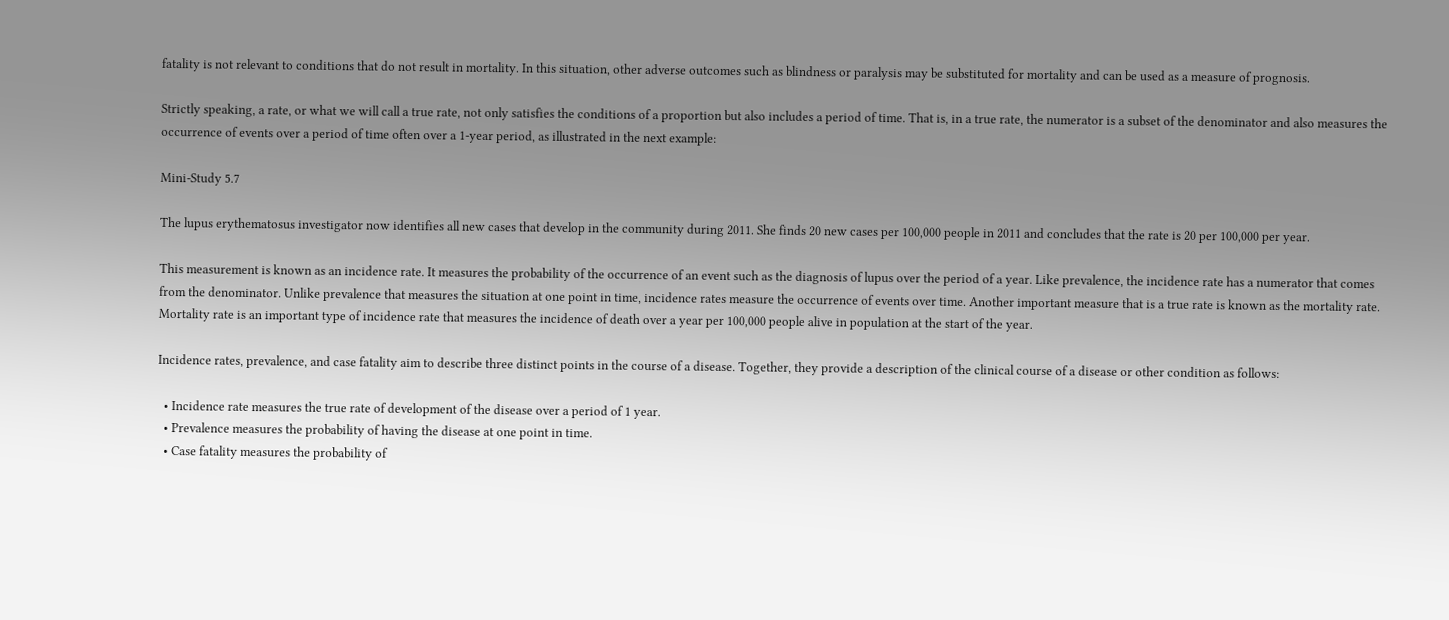fatality is not relevant to conditions that do not result in mortality. In this situation, other adverse outcomes such as blindness or paralysis may be substituted for mortality and can be used as a measure of prognosis.

Strictly speaking, a rate, or what we will call a true rate, not only satisfies the conditions of a proportion but also includes a period of time. That is, in a true rate, the numerator is a subset of the denominator and also measures the occurrence of events over a period of time often over a 1-year period, as illustrated in the next example:

Mini-Study 5.7

The lupus erythematosus investigator now identifies all new cases that develop in the community during 2011. She finds 20 new cases per 100,000 people in 2011 and concludes that the rate is 20 per 100,000 per year.

This measurement is known as an incidence rate. It measures the probability of the occurrence of an event such as the diagnosis of lupus over the period of a year. Like prevalence, the incidence rate has a numerator that comes from the denominator. Unlike prevalence that measures the situation at one point in time, incidence rates measure the occurrence of events over time. Another important measure that is a true rate is known as the mortality rate. Mortality rate is an important type of incidence rate that measures the incidence of death over a year per 100,000 people alive in population at the start of the year.

Incidence rates, prevalence, and case fatality aim to describe three distinct points in the course of a disease. Together, they provide a description of the clinical course of a disease or other condition as follows:

  • Incidence rate measures the true rate of development of the disease over a period of 1 year.
  • Prevalence measures the probability of having the disease at one point in time.
  • Case fatality measures the probability of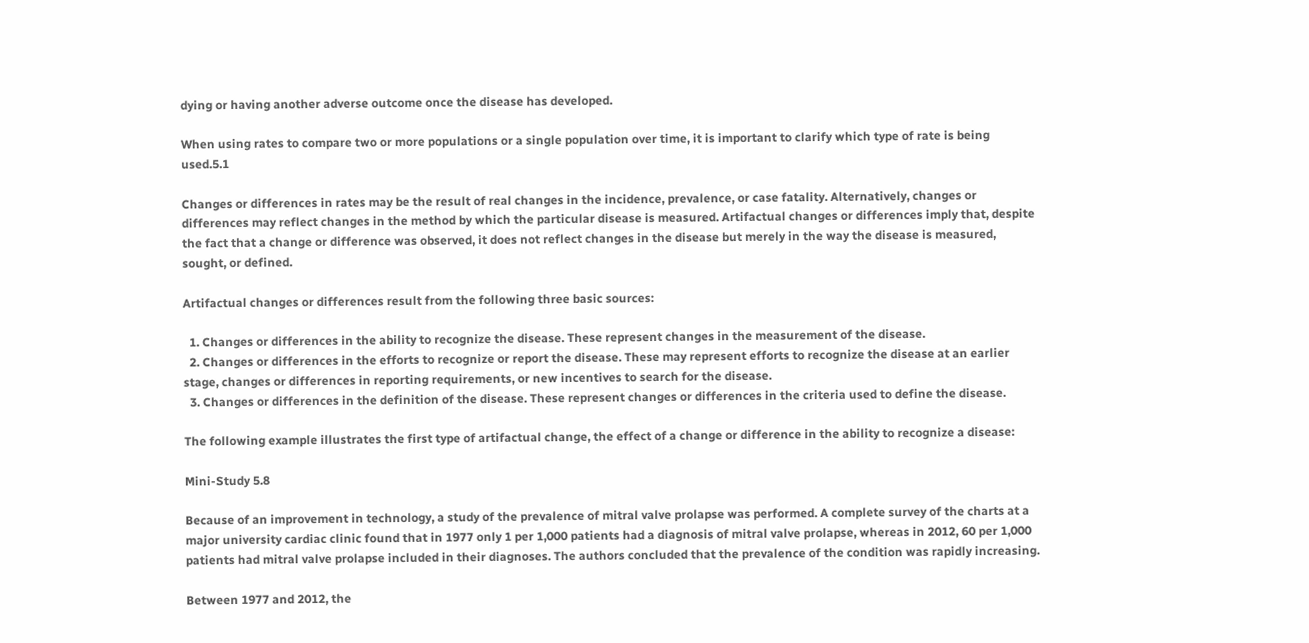dying or having another adverse outcome once the disease has developed.

When using rates to compare two or more populations or a single population over time, it is important to clarify which type of rate is being used.5.1

Changes or differences in rates may be the result of real changes in the incidence, prevalence, or case fatality. Alternatively, changes or differences may reflect changes in the method by which the particular disease is measured. Artifactual changes or differences imply that, despite the fact that a change or difference was observed, it does not reflect changes in the disease but merely in the way the disease is measured, sought, or defined.

Artifactual changes or differences result from the following three basic sources:

  1. Changes or differences in the ability to recognize the disease. These represent changes in the measurement of the disease.
  2. Changes or differences in the efforts to recognize or report the disease. These may represent efforts to recognize the disease at an earlier stage, changes or differences in reporting requirements, or new incentives to search for the disease.
  3. Changes or differences in the definition of the disease. These represent changes or differences in the criteria used to define the disease.

The following example illustrates the first type of artifactual change, the effect of a change or difference in the ability to recognize a disease:

Mini-Study 5.8

Because of an improvement in technology, a study of the prevalence of mitral valve prolapse was performed. A complete survey of the charts at a major university cardiac clinic found that in 1977 only 1 per 1,000 patients had a diagnosis of mitral valve prolapse, whereas in 2012, 60 per 1,000 patients had mitral valve prolapse included in their diagnoses. The authors concluded that the prevalence of the condition was rapidly increasing.

Between 1977 and 2012, the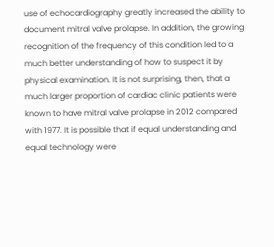use of echocardiography greatly increased the ability to document mitral valve prolapse. In addition, the growing recognition of the frequency of this condition led to a much better understanding of how to suspect it by physical examination. It is not surprising, then, that a much larger proportion of cardiac clinic patients were known to have mitral valve prolapse in 2012 compared with 1977. It is possible that if equal understanding and equal technology were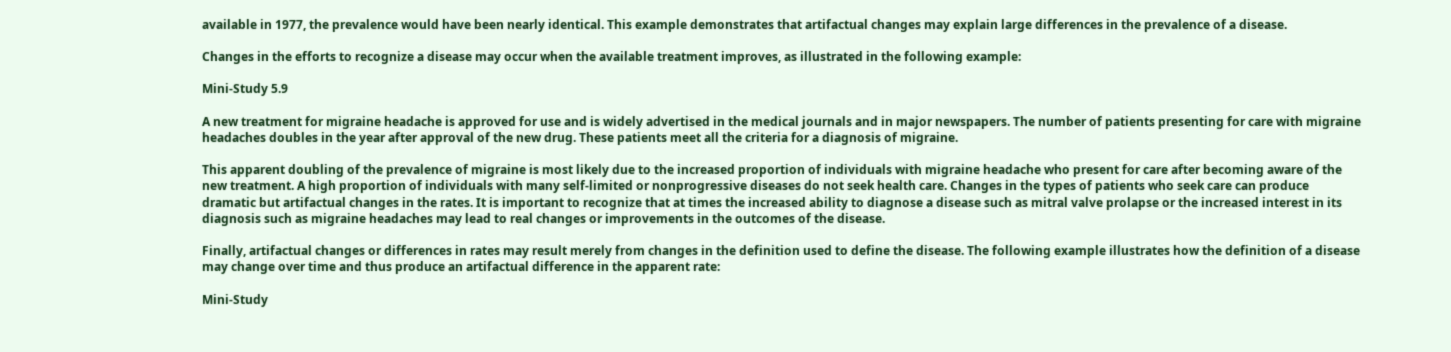available in 1977, the prevalence would have been nearly identical. This example demonstrates that artifactual changes may explain large differences in the prevalence of a disease.

Changes in the efforts to recognize a disease may occur when the available treatment improves, as illustrated in the following example:

Mini-Study 5.9

A new treatment for migraine headache is approved for use and is widely advertised in the medical journals and in major newspapers. The number of patients presenting for care with migraine headaches doubles in the year after approval of the new drug. These patients meet all the criteria for a diagnosis of migraine.

This apparent doubling of the prevalence of migraine is most likely due to the increased proportion of individuals with migraine headache who present for care after becoming aware of the new treatment. A high proportion of individuals with many self-limited or nonprogressive diseases do not seek health care. Changes in the types of patients who seek care can produce dramatic but artifactual changes in the rates. It is important to recognize that at times the increased ability to diagnose a disease such as mitral valve prolapse or the increased interest in its diagnosis such as migraine headaches may lead to real changes or improvements in the outcomes of the disease.

Finally, artifactual changes or differences in rates may result merely from changes in the definition used to define the disease. The following example illustrates how the definition of a disease may change over time and thus produce an artifactual difference in the apparent rate:

Mini-Study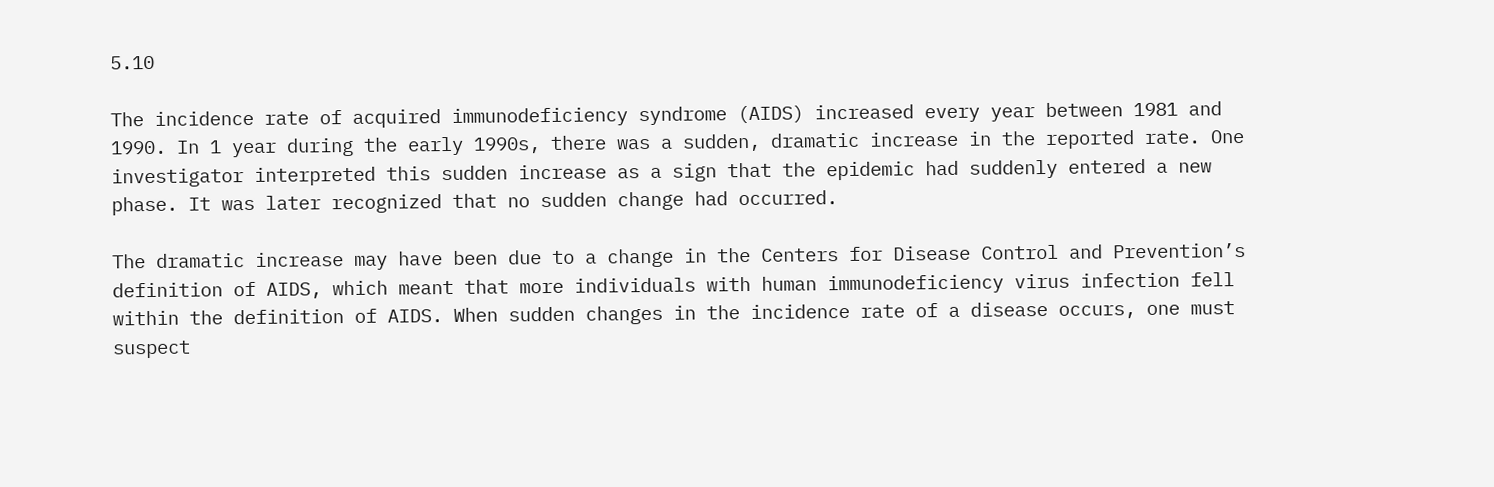5.10

The incidence rate of acquired immunodeficiency syndrome (AIDS) increased every year between 1981 and 1990. In 1 year during the early 1990s, there was a sudden, dramatic increase in the reported rate. One investigator interpreted this sudden increase as a sign that the epidemic had suddenly entered a new phase. It was later recognized that no sudden change had occurred.

The dramatic increase may have been due to a change in the Centers for Disease Control and Prevention’s definition of AIDS, which meant that more individuals with human immunodeficiency virus infection fell within the definition of AIDS. When sudden changes in the incidence rate of a disease occurs, one must suspect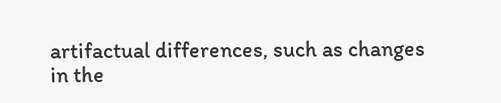artifactual differences, such as changes in the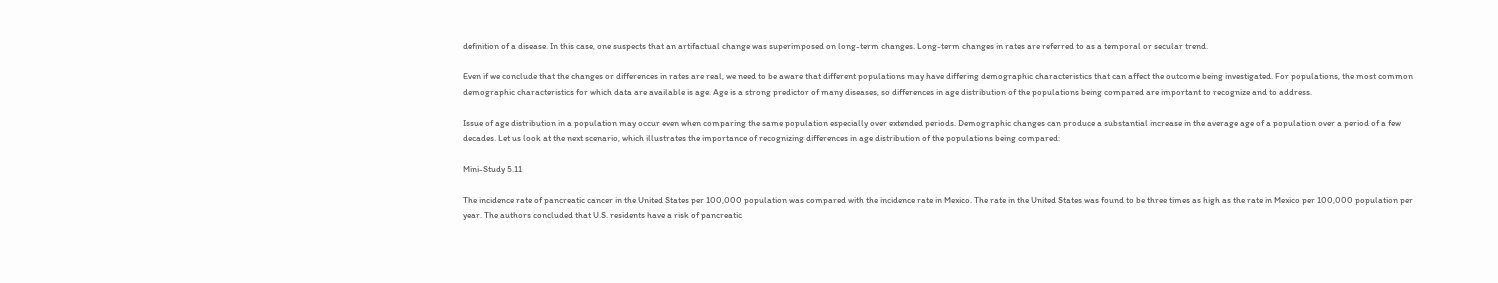definition of a disease. In this case, one suspects that an artifactual change was superimposed on long-term changes. Long-term changes in rates are referred to as a temporal or secular trend.

Even if we conclude that the changes or differences in rates are real, we need to be aware that different populations may have differing demographic characteristics that can affect the outcome being investigated. For populations, the most common demographic characteristics for which data are available is age. Age is a strong predictor of many diseases, so differences in age distribution of the populations being compared are important to recognize and to address.

Issue of age distribution in a population may occur even when comparing the same population especially over extended periods. Demographic changes can produce a substantial increase in the average age of a population over a period of a few decades. Let us look at the next scenario, which illustrates the importance of recognizing differences in age distribution of the populations being compared:

Mini-Study 5.11

The incidence rate of pancreatic cancer in the United States per 100,000 population was compared with the incidence rate in Mexico. The rate in the United States was found to be three times as high as the rate in Mexico per 100,000 population per year. The authors concluded that U.S. residents have a risk of pancreatic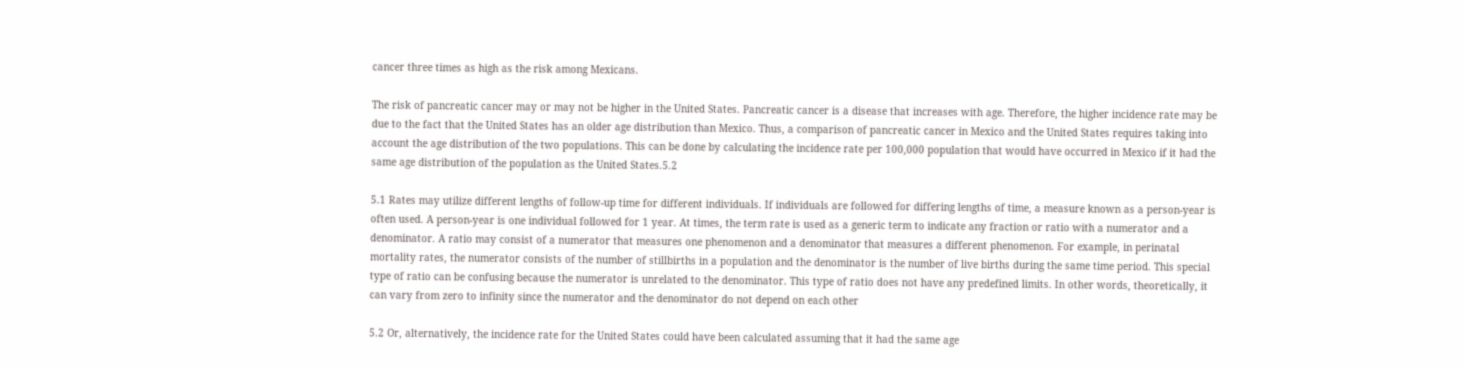cancer three times as high as the risk among Mexicans.

The risk of pancreatic cancer may or may not be higher in the United States. Pancreatic cancer is a disease that increases with age. Therefore, the higher incidence rate may be due to the fact that the United States has an older age distribution than Mexico. Thus, a comparison of pancreatic cancer in Mexico and the United States requires taking into account the age distribution of the two populations. This can be done by calculating the incidence rate per 100,000 population that would have occurred in Mexico if it had the same age distribution of the population as the United States.5.2

5.1 Rates may utilize different lengths of follow-up time for different individuals. If individuals are followed for differing lengths of time, a measure known as a person-year is often used. A person-year is one individual followed for 1 year. At times, the term rate is used as a generic term to indicate any fraction or ratio with a numerator and a denominator. A ratio may consist of a numerator that measures one phenomenon and a denominator that measures a different phenomenon. For example, in perinatal mortality rates, the numerator consists of the number of stillbirths in a population and the denominator is the number of live births during the same time period. This special type of ratio can be confusing because the numerator is unrelated to the denominator. This type of ratio does not have any predefined limits. In other words, theoretically, it can vary from zero to infinity since the numerator and the denominator do not depend on each other

5.2 Or, alternatively, the incidence rate for the United States could have been calculated assuming that it had the same age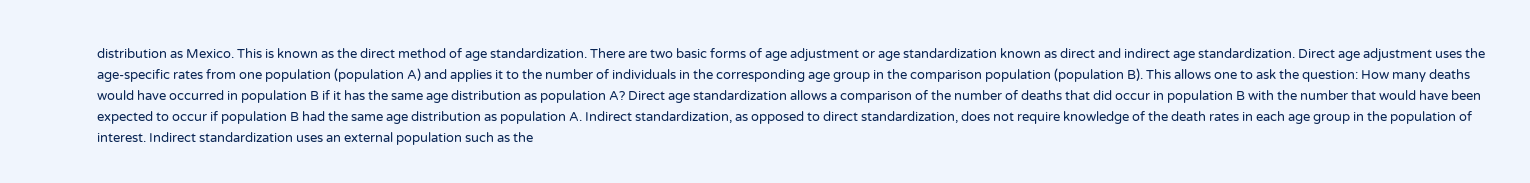distribution as Mexico. This is known as the direct method of age standardization. There are two basic forms of age adjustment or age standardization known as direct and indirect age standardization. Direct age adjustment uses the age-specific rates from one population (population A) and applies it to the number of individuals in the corresponding age group in the comparison population (population B). This allows one to ask the question: How many deaths would have occurred in population B if it has the same age distribution as population A? Direct age standardization allows a comparison of the number of deaths that did occur in population B with the number that would have been expected to occur if population B had the same age distribution as population A. Indirect standardization, as opposed to direct standardization, does not require knowledge of the death rates in each age group in the population of interest. Indirect standardization uses an external population such as the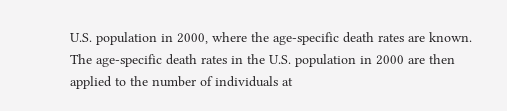U.S. population in 2000, where the age-specific death rates are known. The age-specific death rates in the U.S. population in 2000 are then applied to the number of individuals at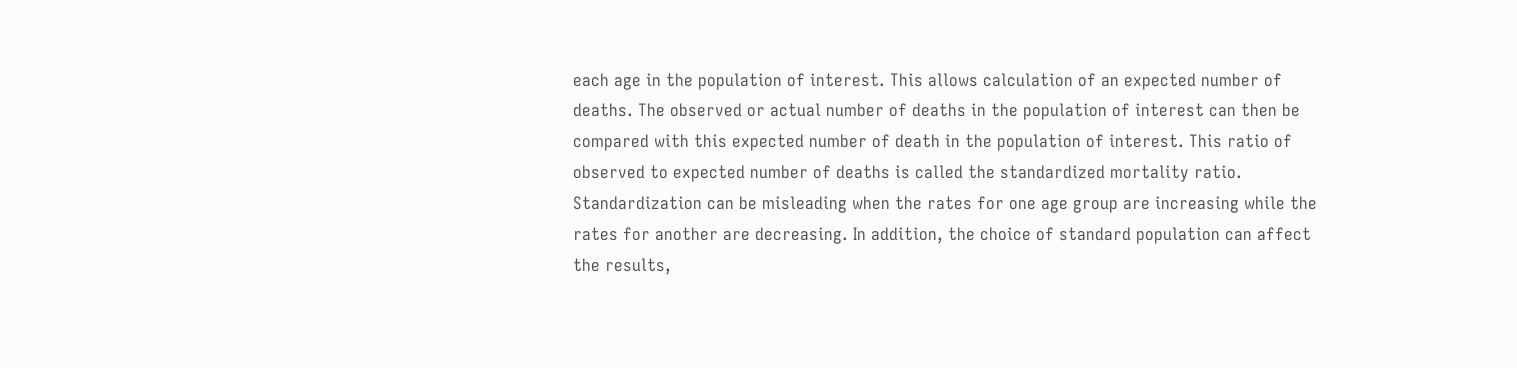each age in the population of interest. This allows calculation of an expected number of deaths. The observed or actual number of deaths in the population of interest can then be compared with this expected number of death in the population of interest. This ratio of observed to expected number of deaths is called the standardized mortality ratio. Standardization can be misleading when the rates for one age group are increasing while the rates for another are decreasing. In addition, the choice of standard population can affect the results,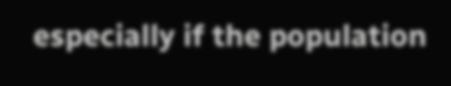especially if the population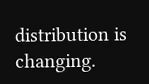distribution is changing.